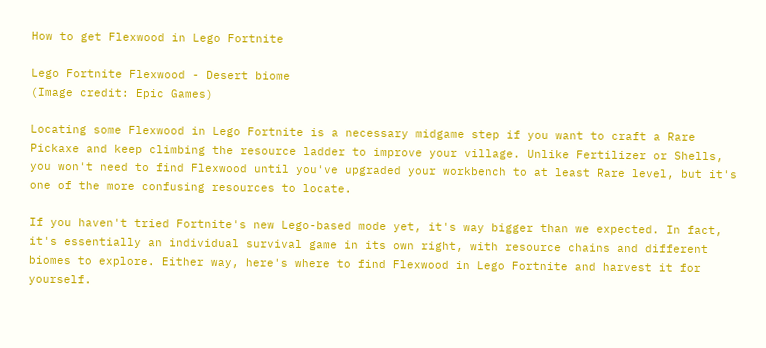How to get Flexwood in Lego Fortnite

Lego Fortnite Flexwood - Desert biome
(Image credit: Epic Games)

Locating some Flexwood in Lego Fortnite is a necessary midgame step if you want to craft a Rare Pickaxe and keep climbing the resource ladder to improve your village. Unlike Fertilizer or Shells, you won't need to find Flexwood until you've upgraded your workbench to at least Rare level, but it's one of the more confusing resources to locate.

If you haven't tried Fortnite's new Lego-based mode yet, it's way bigger than we expected. In fact, it's essentially an individual survival game in its own right, with resource chains and different biomes to explore. Either way, here's where to find Flexwood in Lego Fortnite and harvest it for yourself.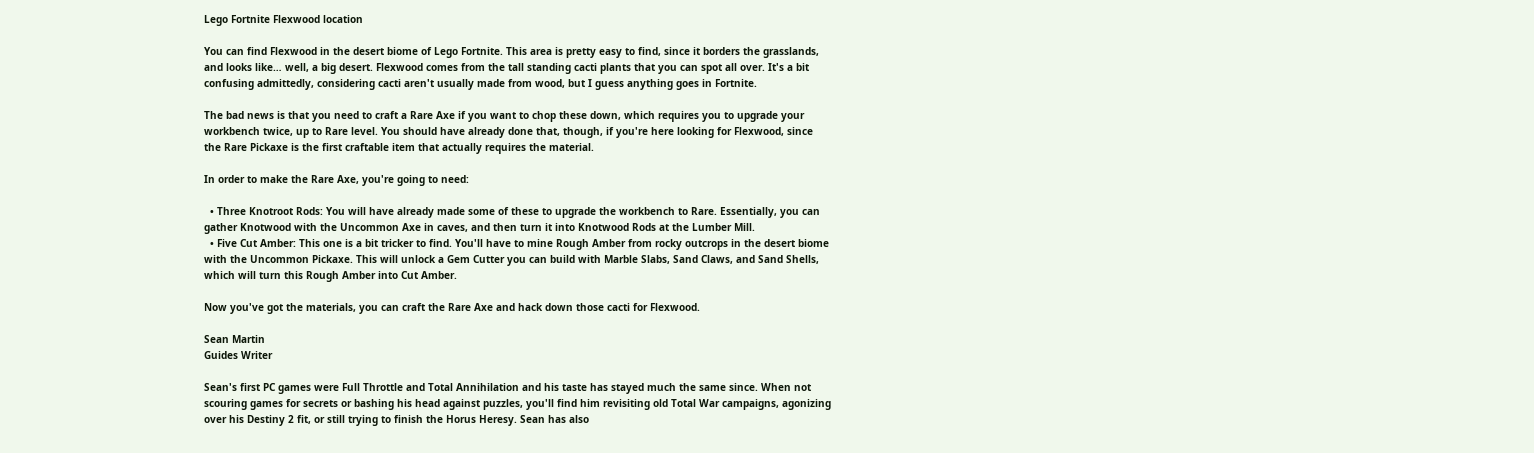Lego Fortnite Flexwood location

You can find Flexwood in the desert biome of Lego Fortnite. This area is pretty easy to find, since it borders the grasslands, and looks like… well, a big desert. Flexwood comes from the tall standing cacti plants that you can spot all over. It's a bit confusing admittedly, considering cacti aren't usually made from wood, but I guess anything goes in Fortnite.

The bad news is that you need to craft a Rare Axe if you want to chop these down, which requires you to upgrade your workbench twice, up to Rare level. You should have already done that, though, if you're here looking for Flexwood, since the Rare Pickaxe is the first craftable item that actually requires the material.

In order to make the Rare Axe, you're going to need:

  • Three Knotroot Rods: You will have already made some of these to upgrade the workbench to Rare. Essentially, you can gather Knotwood with the Uncommon Axe in caves, and then turn it into Knotwood Rods at the Lumber Mill.
  • Five Cut Amber: This one is a bit tricker to find. You'll have to mine Rough Amber from rocky outcrops in the desert biome with the Uncommon Pickaxe. This will unlock a Gem Cutter you can build with Marble Slabs, Sand Claws, and Sand Shells, which will turn this Rough Amber into Cut Amber.

Now you've got the materials, you can craft the Rare Axe and hack down those cacti for Flexwood.

Sean Martin
Guides Writer

Sean's first PC games were Full Throttle and Total Annihilation and his taste has stayed much the same since. When not scouring games for secrets or bashing his head against puzzles, you'll find him revisiting old Total War campaigns, agonizing over his Destiny 2 fit, or still trying to finish the Horus Heresy. Sean has also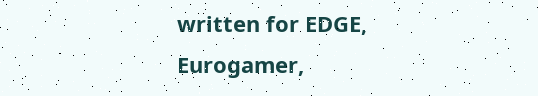written for EDGE, Eurogamer,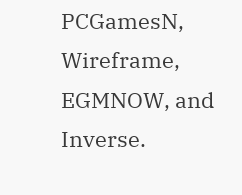PCGamesN, Wireframe, EGMNOW, and Inverse.